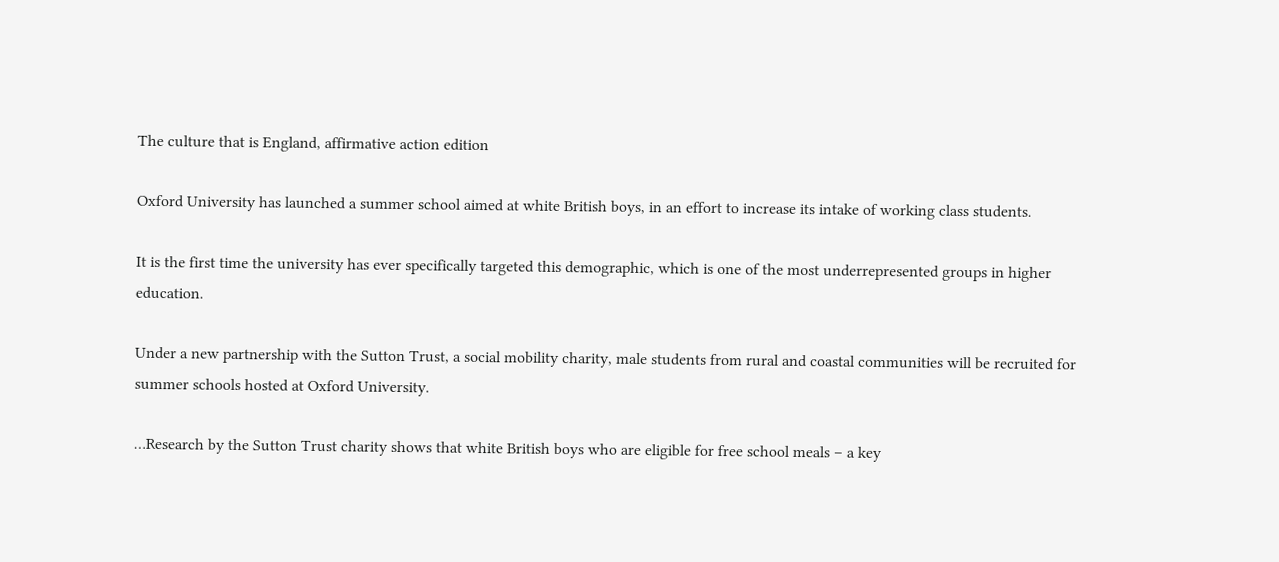The culture that is England, affirmative action edition

Oxford University has launched a summer school aimed at white British boys, in an effort to increase its intake of working class students.

It is the first time the university has ever specifically targeted this demographic, which is one of the most underrepresented groups in higher education.

Under a new partnership with the Sutton Trust, a social mobility charity, male students from rural and coastal communities will be recruited for summer schools hosted at Oxford University.

…Research by the Sutton Trust charity shows that white British boys who are eligible for free school meals – a key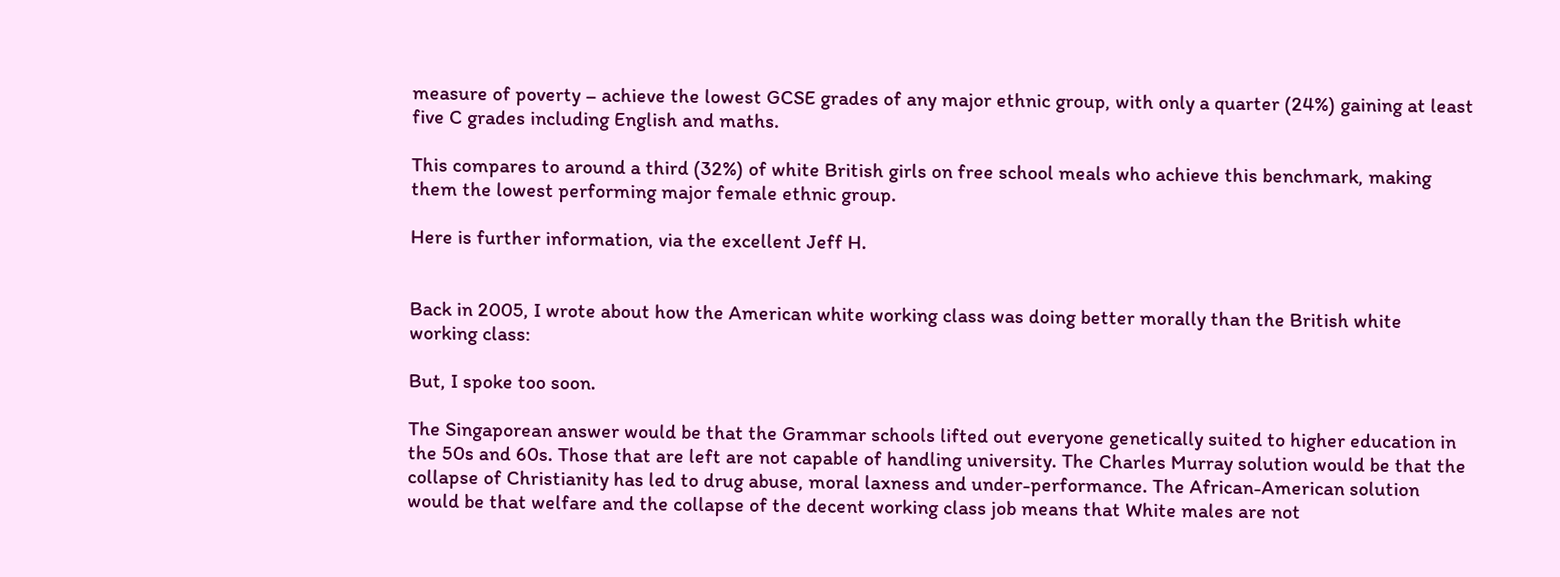measure of poverty – achieve the lowest GCSE grades of any major ethnic group, with only a quarter (24%) gaining at least five C grades including English and maths.

This compares to around a third (32%) of white British girls on free school meals who achieve this benchmark, making them the lowest performing major female ethnic group.

Here is further information, via the excellent Jeff H.


Back in 2005, I wrote about how the American white working class was doing better morally than the British white working class:

But, I spoke too soon.

The Singaporean answer would be that the Grammar schools lifted out everyone genetically suited to higher education in the 50s and 60s. Those that are left are not capable of handling university. The Charles Murray solution would be that the collapse of Christianity has led to drug abuse, moral laxness and under-performance. The African-American solution would be that welfare and the collapse of the decent working class job means that White males are not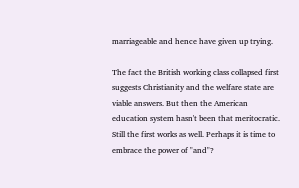marriageable and hence have given up trying.

The fact the British working class collapsed first suggests Christianity and the welfare state are viable answers. But then the American education system hasn't been that meritocratic. Still the first works as well. Perhaps it is time to embrace the power of "and"?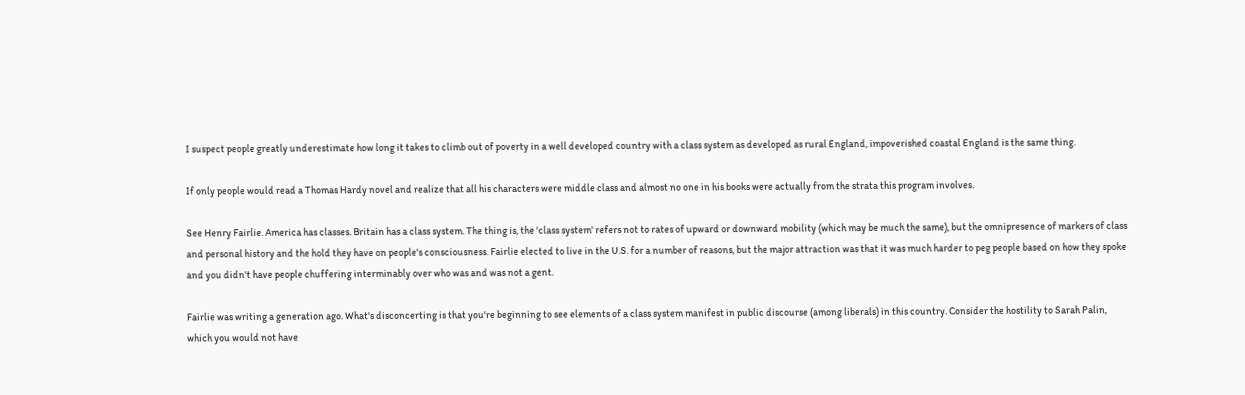I suspect people greatly underestimate how long it takes to climb out of poverty in a well developed country with a class system as developed as rural England, impoverished coastal England is the same thing.

If only people would read a Thomas Hardy novel and realize that all his characters were middle class and almost no one in his books were actually from the strata this program involves.

See Henry Fairlie. America has classes. Britain has a class system. The thing is, the 'class system' refers not to rates of upward or downward mobility (which may be much the same), but the omnipresence of markers of class and personal history and the hold they have on people's consciousness. Fairlie elected to live in the U.S. for a number of reasons, but the major attraction was that it was much harder to peg people based on how they spoke and you didn't have people chuffering interminably over who was and was not a gent.

Fairlie was writing a generation ago. What's disconcerting is that you're beginning to see elements of a class system manifest in public discourse (among liberals) in this country. Consider the hostility to Sarah Palin, which you would not have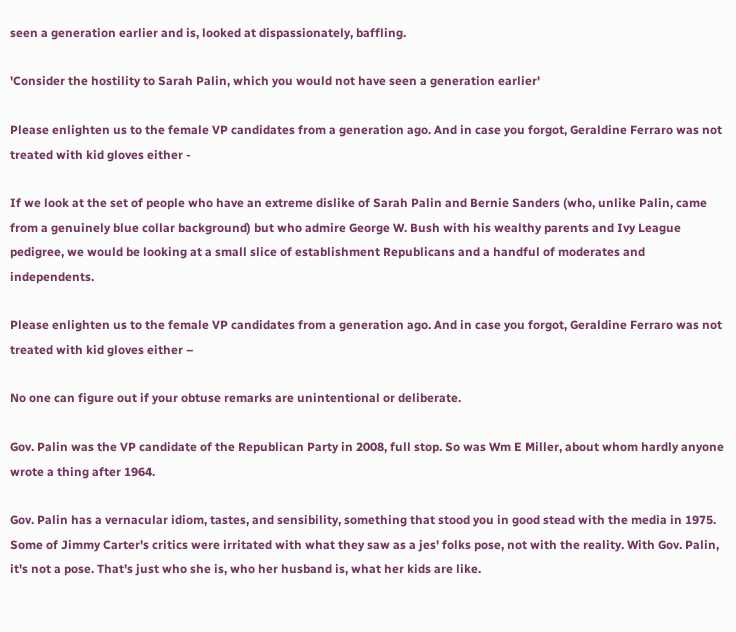seen a generation earlier and is, looked at dispassionately, baffling.

'Consider the hostility to Sarah Palin, which you would not have seen a generation earlier'

Please enlighten us to the female VP candidates from a generation ago. And in case you forgot, Geraldine Ferraro was not treated with kid gloves either -

If we look at the set of people who have an extreme dislike of Sarah Palin and Bernie Sanders (who, unlike Palin, came from a genuinely blue collar background) but who admire George W. Bush with his wealthy parents and Ivy League pedigree, we would be looking at a small slice of establishment Republicans and a handful of moderates and independents.

Please enlighten us to the female VP candidates from a generation ago. And in case you forgot, Geraldine Ferraro was not treated with kid gloves either –

No one can figure out if your obtuse remarks are unintentional or deliberate.

Gov. Palin was the VP candidate of the Republican Party in 2008, full stop. So was Wm E Miller, about whom hardly anyone wrote a thing after 1964.

Gov. Palin has a vernacular idiom, tastes, and sensibility, something that stood you in good stead with the media in 1975. Some of Jimmy Carter's critics were irritated with what they saw as a jes' folks pose, not with the reality. With Gov. Palin, it's not a pose. That's just who she is, who her husband is, what her kids are like.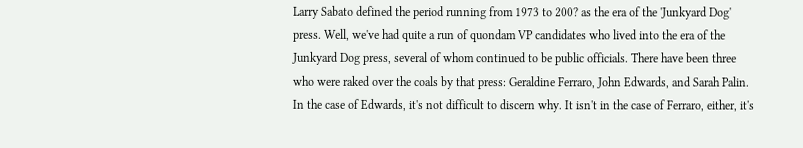Larry Sabato defined the period running from 1973 to 200? as the era of the 'Junkyard Dog' press. Well, we've had quite a run of quondam VP candidates who lived into the era of the Junkyard Dog press, several of whom continued to be public officials. There have been three who were raked over the coals by that press: Geraldine Ferraro, John Edwards, and Sarah Palin. In the case of Edwards, it's not difficult to discern why. It isn't in the case of Ferraro, either, it's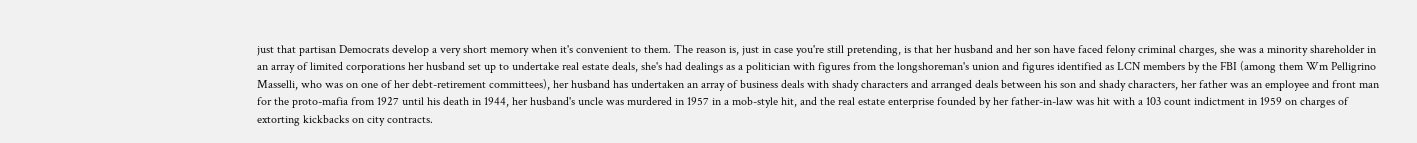just that partisan Democrats develop a very short memory when it's convenient to them. The reason is, just in case you're still pretending, is that her husband and her son have faced felony criminal charges, she was a minority shareholder in an array of limited corporations her husband set up to undertake real estate deals, she's had dealings as a politician with figures from the longshoreman's union and figures identified as LCN members by the FBI (among them Wm Pelligrino Masselli, who was on one of her debt-retirement committees), her husband has undertaken an array of business deals with shady characters and arranged deals between his son and shady characters, her father was an employee and front man for the proto-mafia from 1927 until his death in 1944, her husband's uncle was murdered in 1957 in a mob-style hit, and the real estate enterprise founded by her father-in-law was hit with a 103 count indictment in 1959 on charges of extorting kickbacks on city contracts.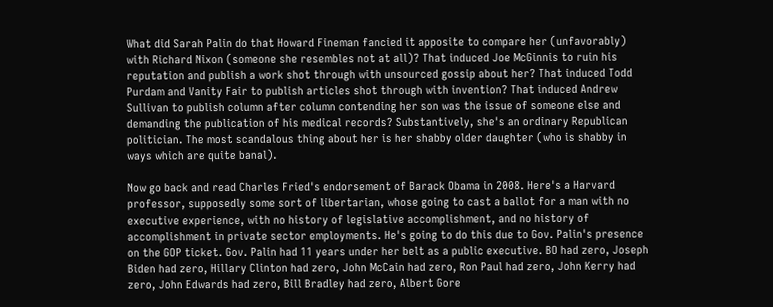What did Sarah Palin do that Howard Fineman fancied it apposite to compare her (unfavorably) with Richard Nixon (someone she resembles not at all)? That induced Joe McGinnis to ruin his reputation and publish a work shot through with unsourced gossip about her? That induced Todd Purdam and Vanity Fair to publish articles shot through with invention? That induced Andrew Sullivan to publish column after column contending her son was the issue of someone else and demanding the publication of his medical records? Substantively, she's an ordinary Republican politician. The most scandalous thing about her is her shabby older daughter (who is shabby in ways which are quite banal).

Now go back and read Charles Fried's endorsement of Barack Obama in 2008. Here's a Harvard professor, supposedly some sort of libertarian, whose going to cast a ballot for a man with no executive experience, with no history of legislative accomplishment, and no history of accomplishment in private sector employments. He's going to do this due to Gov. Palin's presence on the GOP ticket. Gov. Palin had 11 years under her belt as a public executive. BO had zero, Joseph Biden had zero, Hillary Clinton had zero, John McCain had zero, Ron Paul had zero, John Kerry had zero, John Edwards had zero, Bill Bradley had zero, Albert Gore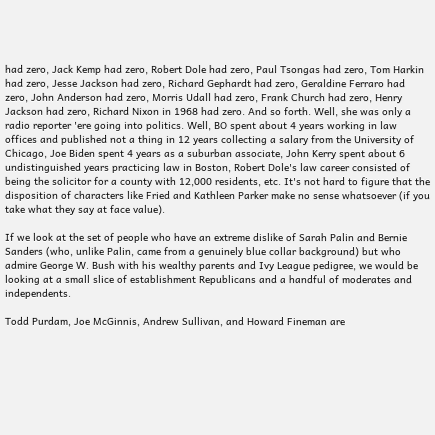had zero, Jack Kemp had zero, Robert Dole had zero, Paul Tsongas had zero, Tom Harkin had zero, Jesse Jackson had zero, Richard Gephardt had zero, Geraldine Ferraro had zero, John Anderson had zero, Morris Udall had zero, Frank Church had zero, Henry Jackson had zero, Richard Nixon in 1968 had zero. And so forth. Well, she was only a radio reporter 'ere going into politics. Well, BO spent about 4 years working in law offices and published not a thing in 12 years collecting a salary from the University of Chicago, Joe Biden spent 4 years as a suburban associate, John Kerry spent about 6 undistinguished years practicing law in Boston, Robert Dole's law career consisted of being the solicitor for a county with 12,000 residents, etc. It's not hard to figure that the disposition of characters like Fried and Kathleen Parker make no sense whatsoever (if you take what they say at face value).

If we look at the set of people who have an extreme dislike of Sarah Palin and Bernie Sanders (who, unlike Palin, came from a genuinely blue collar background) but who admire George W. Bush with his wealthy parents and Ivy League pedigree, we would be looking at a small slice of establishment Republicans and a handful of moderates and independents.

Todd Purdam, Joe McGinnis, Andrew Sullivan, and Howard Fineman are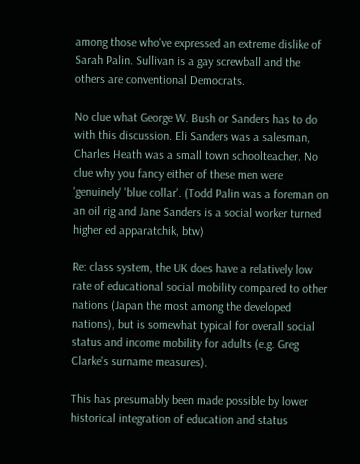among those who've expressed an extreme dislike of Sarah Palin. Sullivan is a gay screwball and the others are conventional Democrats.

No clue what George W. Bush or Sanders has to do with this discussion. Eli Sanders was a salesman, Charles Heath was a small town schoolteacher. No clue why you fancy either of these men were 'genuinely' 'blue collar'. (Todd Palin was a foreman on an oil rig and Jane Sanders is a social worker turned higher ed apparatchik, btw)

Re: class system, the UK does have a relatively low rate of educational social mobility compared to other nations (Japan the most among the developed nations), but is somewhat typical for overall social status and income mobility for adults (e.g. Greg Clarke's surname measures).

This has presumably been made possible by lower historical integration of education and status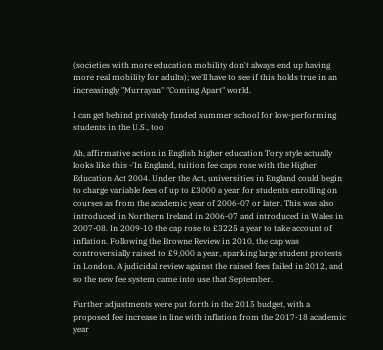(societies with more education mobility don't always end up having more real mobility for adults); we'll have to see if this holds true in an increasingly "Murrayan" "Coming Apart" world.

I can get behind privately funded summer school for low-performing students in the U.S., too

Ah, affirmative action in English higher education Tory style actually looks like this -'In England, tuition fee caps rose with the Higher Education Act 2004. Under the Act, universities in England could begin to charge variable fees of up to £3000 a year for students enrolling on courses as from the academic year of 2006-07 or later. This was also introduced in Northern Ireland in 2006-07 and introduced in Wales in 2007-08. In 2009-10 the cap rose to £3225 a year to take account of inflation. Following the Browne Review in 2010, the cap was controversially raised to £9,000 a year, sparking large student protests in London. A judicidal review against the raised fees failed in 2012, and so the new fee system came into use that September.

Further adjustments were put forth in the 2015 budget, with a proposed fee increase in line with inflation from the 2017-18 academic year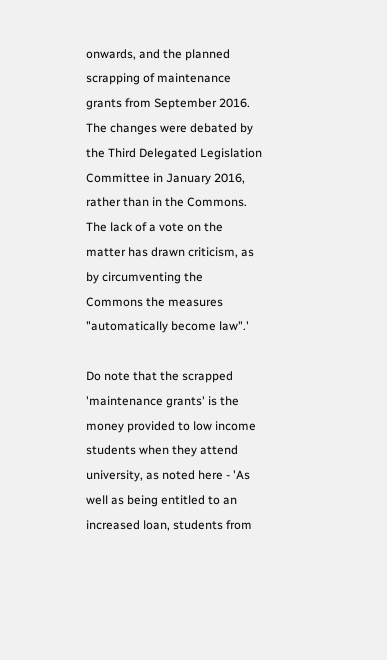onwards, and the planned scrapping of maintenance grants from September 2016. The changes were debated by the Third Delegated Legislation Committee in January 2016, rather than in the Commons. The lack of a vote on the matter has drawn criticism, as by circumventing the Commons the measures "automatically become law".'

Do note that the scrapped 'maintenance grants' is the money provided to low income students when they attend university, as noted here - 'As well as being entitled to an increased loan, students from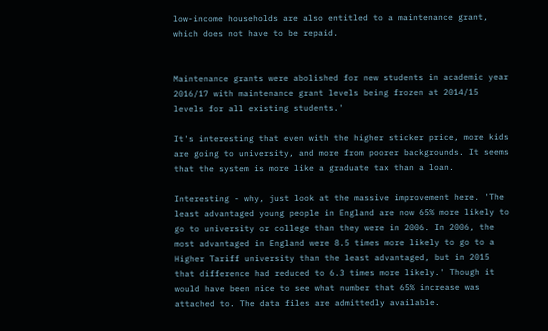low-income households are also entitled to a maintenance grant, which does not have to be repaid.


Maintenance grants were abolished for new students in academic year 2016/17 with maintenance grant levels being frozen at 2014/15 levels for all existing students.'

It's interesting that even with the higher sticker price, more kids are going to university, and more from poorer backgrounds. It seems that the system is more like a graduate tax than a loan.

Interesting - why, just look at the massive improvement here. 'The least advantaged young people in England are now 65% more likely to go to university or college than they were in 2006. In 2006, the most advantaged in England were 8.5 times more likely to go to a Higher Tariff university than the least advantaged, but in 2015 that difference had reduced to 6.3 times more likely.' Though it would have been nice to see what number that 65% increase was attached to. The data files are admittedly available.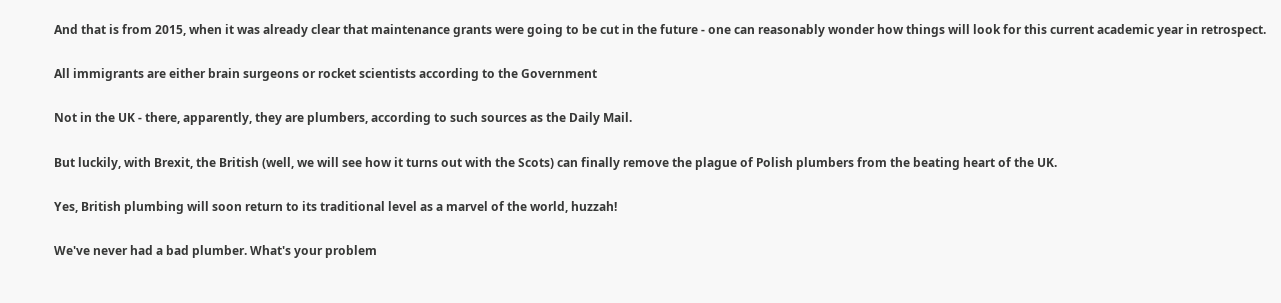And that is from 2015, when it was already clear that maintenance grants were going to be cut in the future - one can reasonably wonder how things will look for this current academic year in retrospect.

All immigrants are either brain surgeons or rocket scientists according to the Government

Not in the UK - there, apparently, they are plumbers, according to such sources as the Daily Mail.

But luckily, with Brexit, the British (well, we will see how it turns out with the Scots) can finally remove the plague of Polish plumbers from the beating heart of the UK.

Yes, British plumbing will soon return to its traditional level as a marvel of the world, huzzah!

We've never had a bad plumber. What's your problem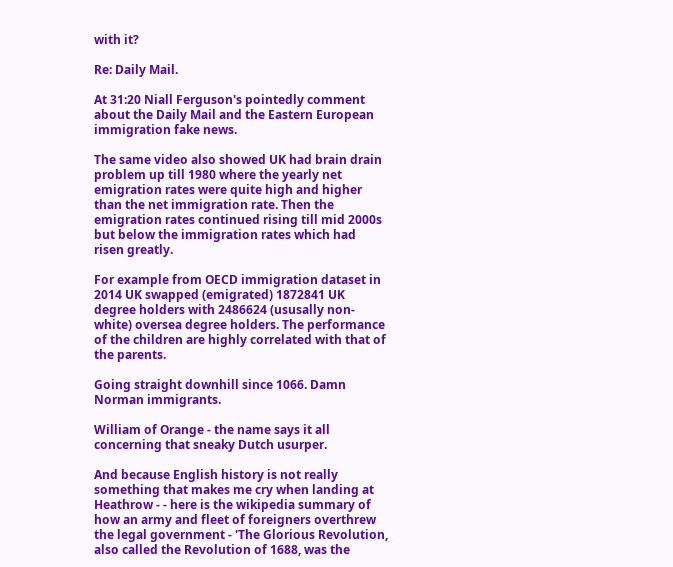with it?

Re: Daily Mail.

At 31:20 Niall Ferguson's pointedly comment about the Daily Mail and the Eastern European immigration fake news.

The same video also showed UK had brain drain problem up till 1980 where the yearly net emigration rates were quite high and higher than the net immigration rate. Then the emigration rates continued rising till mid 2000s but below the immigration rates which had risen greatly.

For example from OECD immigration dataset in 2014 UK swapped (emigrated) 1872841 UK degree holders with 2486624 (ususally non-white) oversea degree holders. The performance of the children are highly correlated with that of the parents.

Going straight downhill since 1066. Damn Norman immigrants.

William of Orange - the name says it all concerning that sneaky Dutch usurper.

And because English history is not really something that makes me cry when landing at Heathrow - - here is the wikipedia summary of how an army and fleet of foreigners overthrew the legal government - 'The Glorious Revolution, also called the Revolution of 1688, was the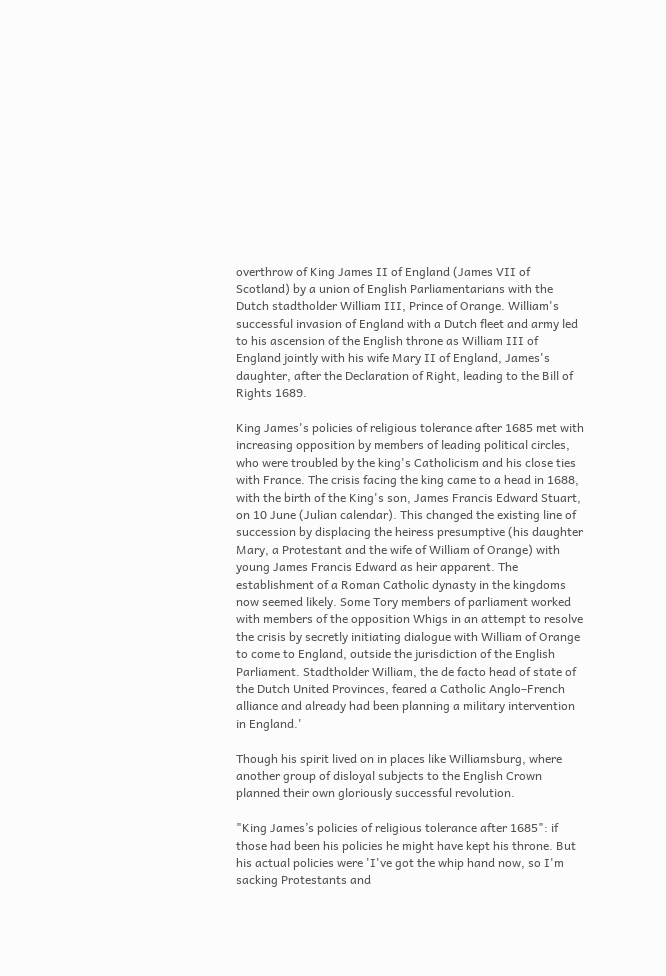overthrow of King James II of England (James VII of Scotland) by a union of English Parliamentarians with the Dutch stadtholder William III, Prince of Orange. William's successful invasion of England with a Dutch fleet and army led to his ascension of the English throne as William III of England jointly with his wife Mary II of England, James's daughter, after the Declaration of Right, leading to the Bill of Rights 1689.

King James's policies of religious tolerance after 1685 met with increasing opposition by members of leading political circles, who were troubled by the king's Catholicism and his close ties with France. The crisis facing the king came to a head in 1688, with the birth of the King's son, James Francis Edward Stuart, on 10 June (Julian calendar). This changed the existing line of succession by displacing the heiress presumptive (his daughter Mary, a Protestant and the wife of William of Orange) with young James Francis Edward as heir apparent. The establishment of a Roman Catholic dynasty in the kingdoms now seemed likely. Some Tory members of parliament worked with members of the opposition Whigs in an attempt to resolve the crisis by secretly initiating dialogue with William of Orange to come to England, outside the jurisdiction of the English Parliament. Stadtholder William, the de facto head of state of the Dutch United Provinces, feared a Catholic Anglo–French alliance and already had been planning a military intervention in England.'

Though his spirit lived on in places like Williamsburg, where another group of disloyal subjects to the English Crown planned their own gloriously successful revolution.

"King James’s policies of religious tolerance after 1685": if those had been his policies he might have kept his throne. But his actual policies were 'I've got the whip hand now, so I'm sacking Protestants and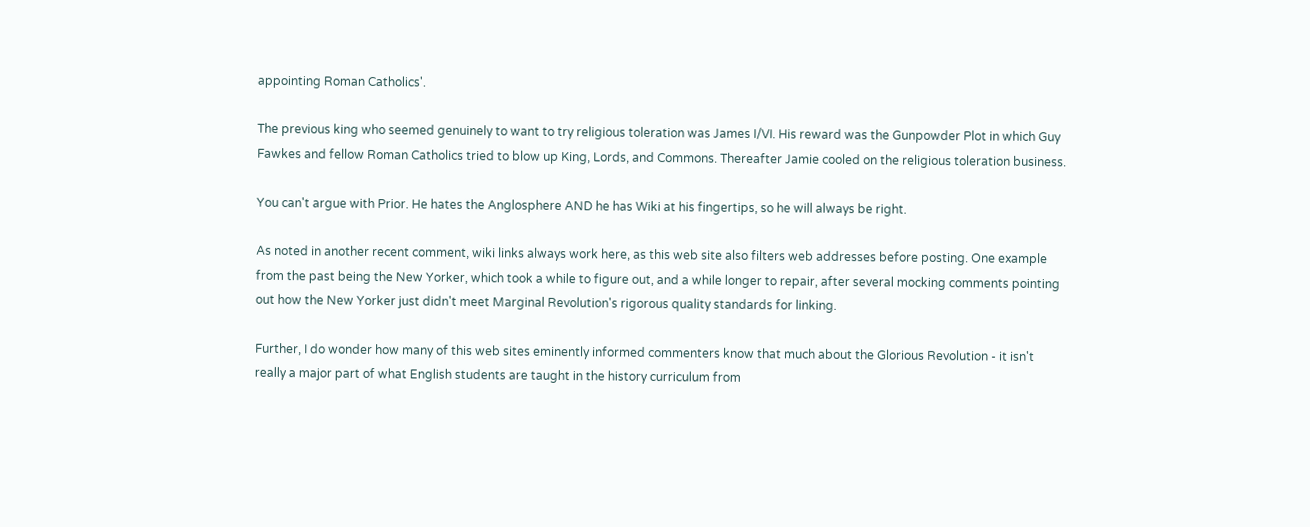appointing Roman Catholics'.

The previous king who seemed genuinely to want to try religious toleration was James I/VI. His reward was the Gunpowder Plot in which Guy Fawkes and fellow Roman Catholics tried to blow up King, Lords, and Commons. Thereafter Jamie cooled on the religious toleration business.

You can't argue with Prior. He hates the Anglosphere AND he has Wiki at his fingertips, so he will always be right.

As noted in another recent comment, wiki links always work here, as this web site also filters web addresses before posting. One example from the past being the New Yorker, which took a while to figure out, and a while longer to repair, after several mocking comments pointing out how the New Yorker just didn't meet Marginal Revolution's rigorous quality standards for linking.

Further, I do wonder how many of this web sites eminently informed commenters know that much about the Glorious Revolution - it isn't really a major part of what English students are taught in the history curriculum from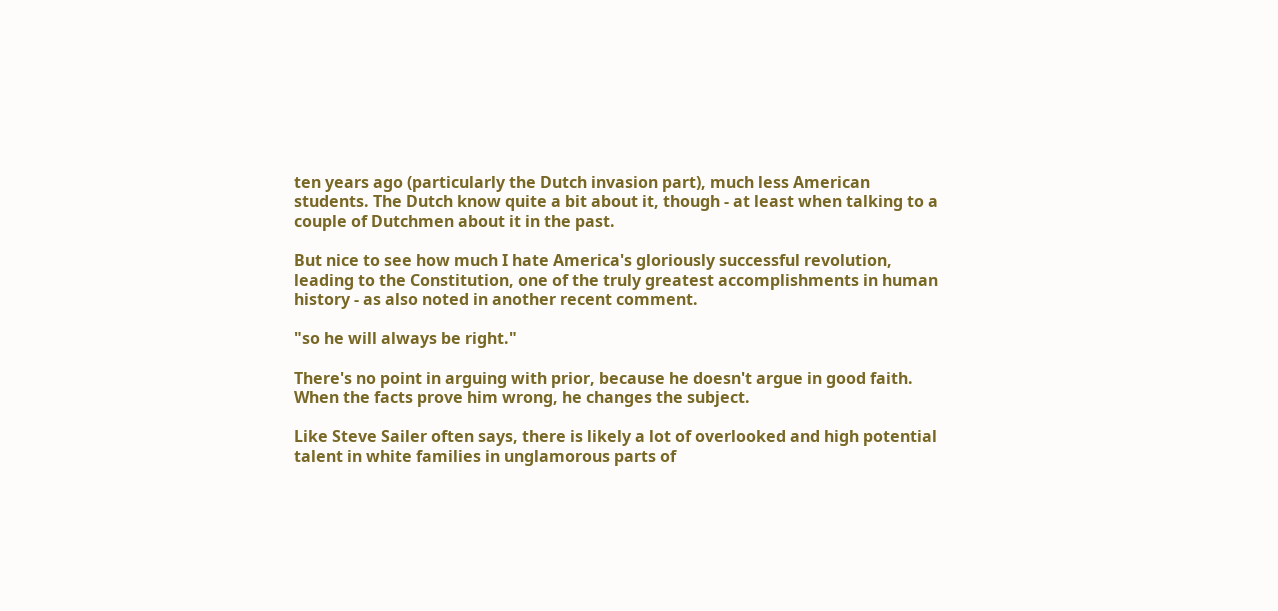ten years ago (particularly the Dutch invasion part), much less American students. The Dutch know quite a bit about it, though - at least when talking to a couple of Dutchmen about it in the past.

But nice to see how much I hate America's gloriously successful revolution, leading to the Constitution, one of the truly greatest accomplishments in human history - as also noted in another recent comment.

"so he will always be right."

There's no point in arguing with prior, because he doesn't argue in good faith. When the facts prove him wrong, he changes the subject.

Like Steve Sailer often says, there is likely a lot of overlooked and high potential talent in white families in unglamorous parts of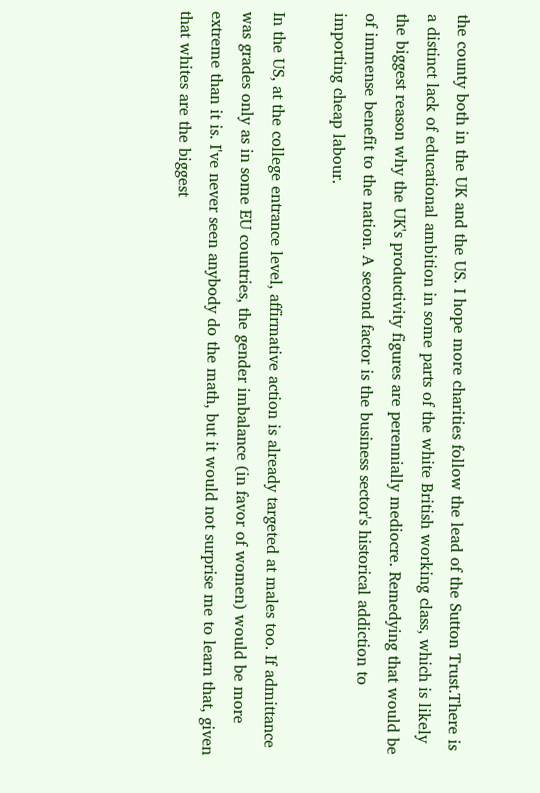the county both in the UK and the US. I hope more charities follow the lead of the Sutton Trust.There is a distinct lack of educational ambition in some parts of the white British working class, which is likely the biggest reason why the UK's productivity figures are perennially mediocre. Remedying that would be of immense benefit to the nation. A second factor is the business sector's historical addiction to importing cheap labour.

In the US, at the college entrance level, affirmative action is already targeted at males too. If admittance was grades only as in some EU countries, the gender imbalance (in favor of women) would be more extreme than it is. I've never seen anybody do the math, but it would not surprise me to learn that, given that whites are the biggest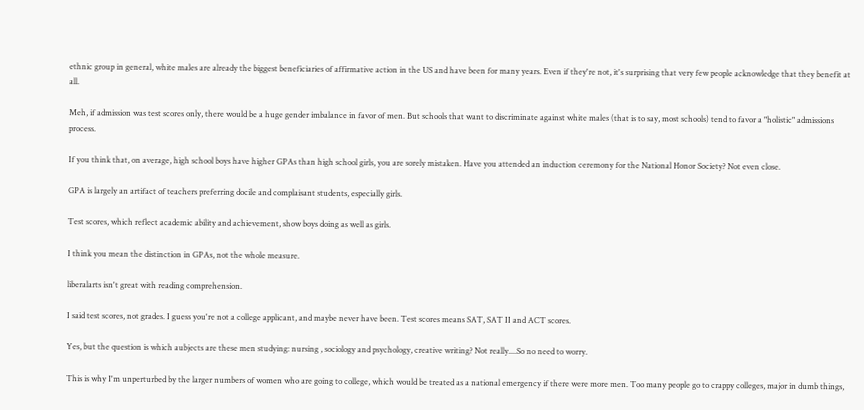ethnic group in general, white males are already the biggest beneficiaries of affirmative action in the US and have been for many years. Even if they're not, it's surprising that very few people acknowledge that they benefit at all.

Meh, if admission was test scores only, there would be a huge gender imbalance in favor of men. But schools that want to discriminate against white males (that is to say, most schools) tend to favor a "holistic" admissions process.

If you think that, on average, high school boys have higher GPAs than high school girls, you are sorely mistaken. Have you attended an induction ceremony for the National Honor Society? Not even close.

GPA is largely an artifact of teachers preferring docile and complaisant students, especially girls.

Test scores, which reflect academic ability and achievement, show boys doing as well as girls.

I think you mean the distinction in GPAs, not the whole measure.

liberalarts isn't great with reading comprehension.

I said test scores, not grades. I guess you're not a college applicant, and maybe never have been. Test scores means SAT, SAT II and ACT scores.

Yes, but the question is which aubjects are these men studying: nursing , sociology and psychology, creative writing? Not really....So no need to worry.

This is why I'm unperturbed by the larger numbers of women who are going to college, which would be treated as a national emergency if there were more men. Too many people go to crappy colleges, major in dumb things,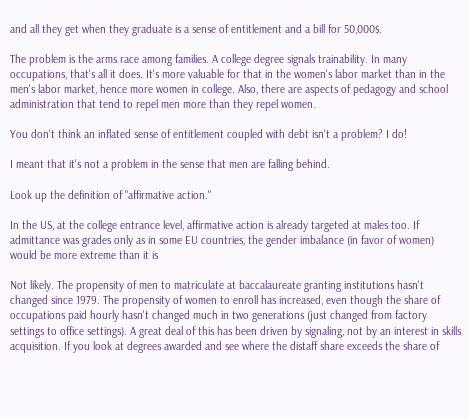and all they get when they graduate is a sense of entitlement and a bill for 50,000$.

The problem is the arms race among families. A college degree signals trainability. In many occupations, that's all it does. It's more valuable for that in the women's labor market than in the men's labor market, hence more women in college. Also, there are aspects of pedagogy and school administration that tend to repel men more than they repel women.

You don't think an inflated sense of entitlement coupled with debt isn't a problem? I do!

I meant that it's not a problem in the sense that men are falling behind.

Look up the definition of "affirmative action."

In the US, at the college entrance level, affirmative action is already targeted at males too. If admittance was grades only as in some EU countries, the gender imbalance (in favor of women) would be more extreme than it is

Not likely. The propensity of men to matriculate at baccalaureate granting institutions hasn't changed since 1979. The propensity of women to enroll has increased, even though the share of occupations paid hourly hasn't changed much in two generations (just changed from factory settings to office settings). A great deal of this has been driven by signaling, not by an interest in skills acquisition. If you look at degrees awarded and see where the distaff share exceeds the share of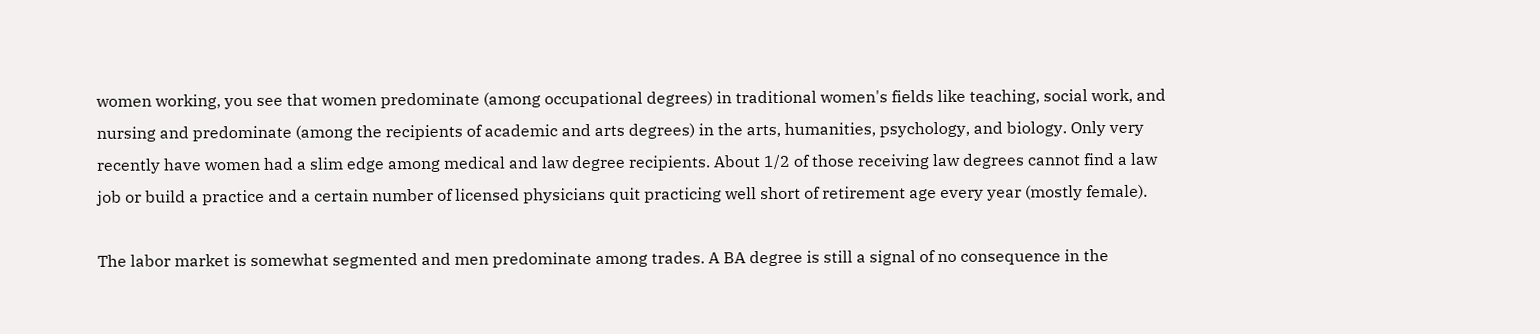women working, you see that women predominate (among occupational degrees) in traditional women's fields like teaching, social work, and nursing and predominate (among the recipients of academic and arts degrees) in the arts, humanities, psychology, and biology. Only very recently have women had a slim edge among medical and law degree recipients. About 1/2 of those receiving law degrees cannot find a law job or build a practice and a certain number of licensed physicians quit practicing well short of retirement age every year (mostly female).

The labor market is somewhat segmented and men predominate among trades. A BA degree is still a signal of no consequence in the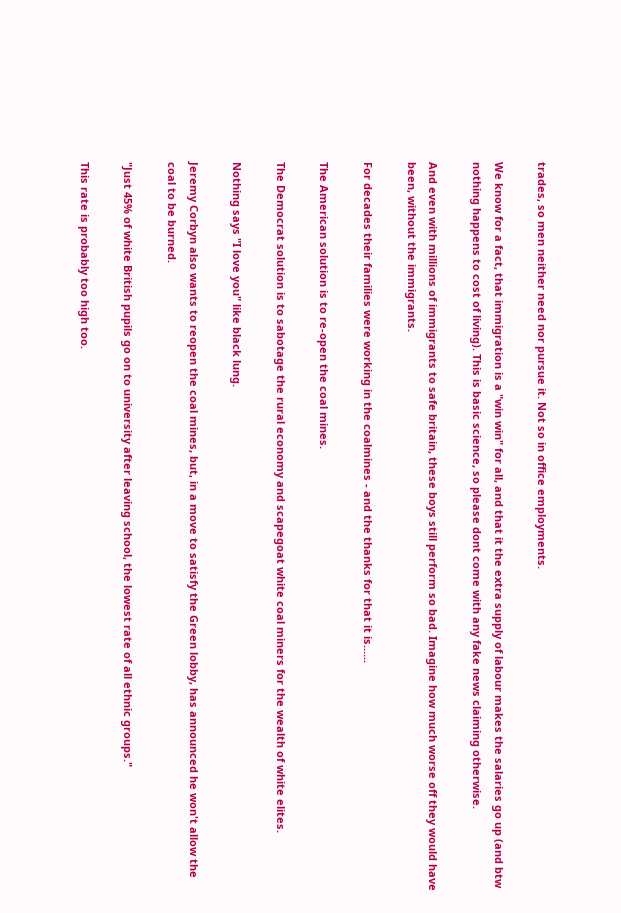trades, so men neither need nor pursue it. Not so in office employments.

We know for a fact, that immigration is a "win win" for all, and that it the extra supply of labour makes the salaries go up (and btw nothing happens to cost of living). This is basic science, so please dont come with any fake news claiming otherwise.

And even with millions of immigrants to safe britain, these boys still perform so bad. Imagine how much worse off they would have been, without the immigrants.

For decades their families were working in the coalmines - and the thanks for that it is......

The American solution is to re-open the coal mines.

The Democrat solution is to sabotage the rural economy and scapegoat white coal miners for the wealth of white elites.

Nothing says "I love you" like black lung.

Jeremy Corbyn also wants to reopen the coal mines, but, in a move to satisfy the Green lobby, has announced he won't allow the coal to be burned.

"Just 45% of white British pupils go on to university after leaving school, the lowest rate of all ethnic groups."

This rate is probably too high too.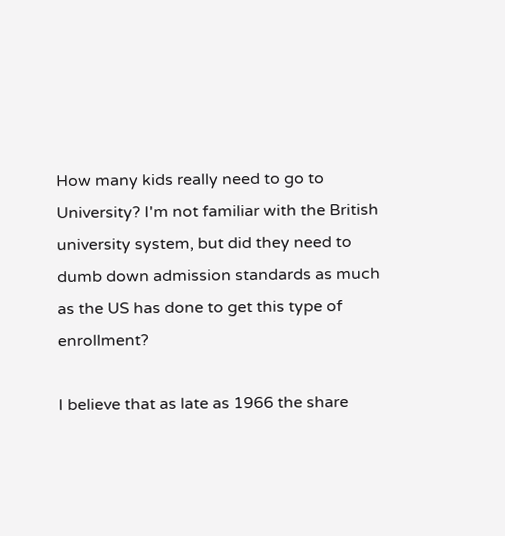How many kids really need to go to University? I'm not familiar with the British university system, but did they need to dumb down admission standards as much as the US has done to get this type of enrollment?

I believe that as late as 1966 the share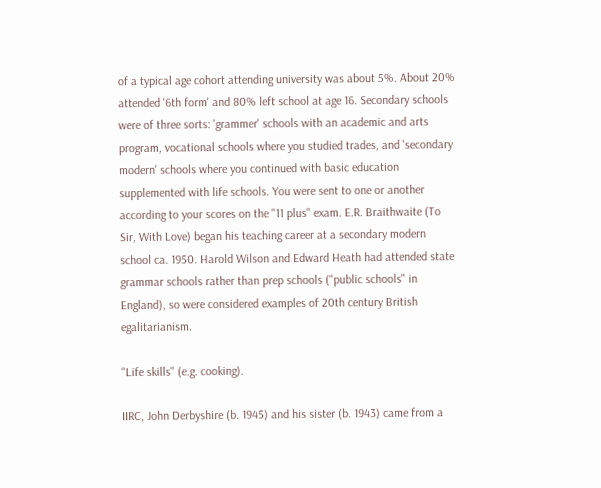of a typical age cohort attending university was about 5%. About 20% attended '6th form' and 80% left school at age 16. Secondary schools were of three sorts: 'grammer' schools with an academic and arts program, vocational schools where you studied trades, and 'secondary modern' schools where you continued with basic education supplemented with life schools. You were sent to one or another according to your scores on the "11 plus" exam. E.R. Braithwaite (To Sir, With Love) began his teaching career at a secondary modern school ca. 1950. Harold Wilson and Edward Heath had attended state grammar schools rather than prep schools ("public schools" in England), so were considered examples of 20th century British egalitarianism.

"Life skills" (e.g. cooking).

IIRC, John Derbyshire (b. 1945) and his sister (b. 1943) came from a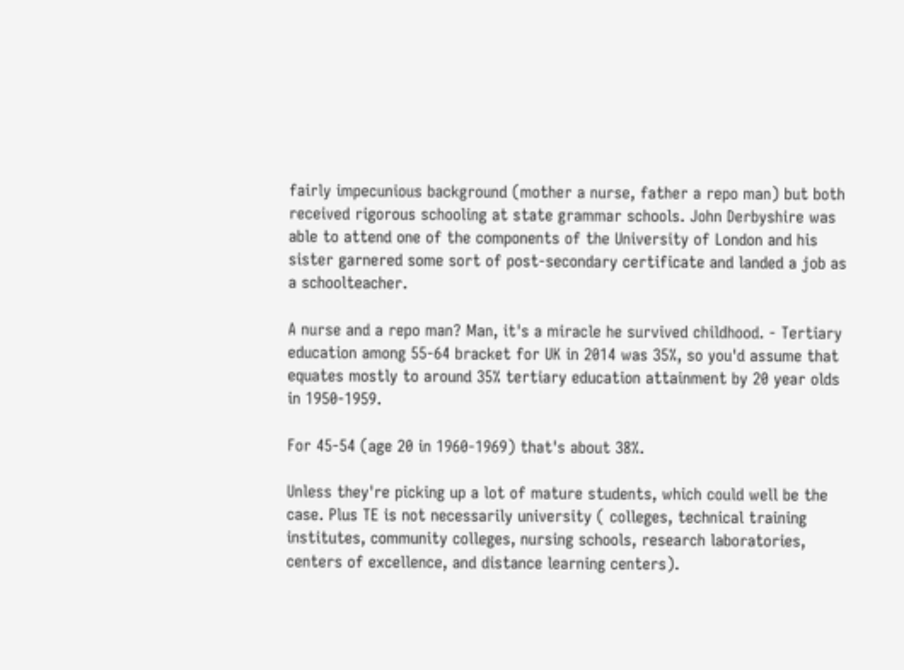fairly impecunious background (mother a nurse, father a repo man) but both received rigorous schooling at state grammar schools. John Derbyshire was able to attend one of the components of the University of London and his sister garnered some sort of post-secondary certificate and landed a job as a schoolteacher.

A nurse and a repo man? Man, it's a miracle he survived childhood. - Tertiary education among 55-64 bracket for UK in 2014 was 35%, so you'd assume that equates mostly to around 35% tertiary education attainment by 20 year olds in 1950-1959.

For 45-54 (age 20 in 1960-1969) that's about 38%.

Unless they're picking up a lot of mature students, which could well be the case. Plus TE is not necessarily university ( colleges, technical training institutes, community colleges, nursing schools, research laboratories, centers of excellence, and distance learning centers).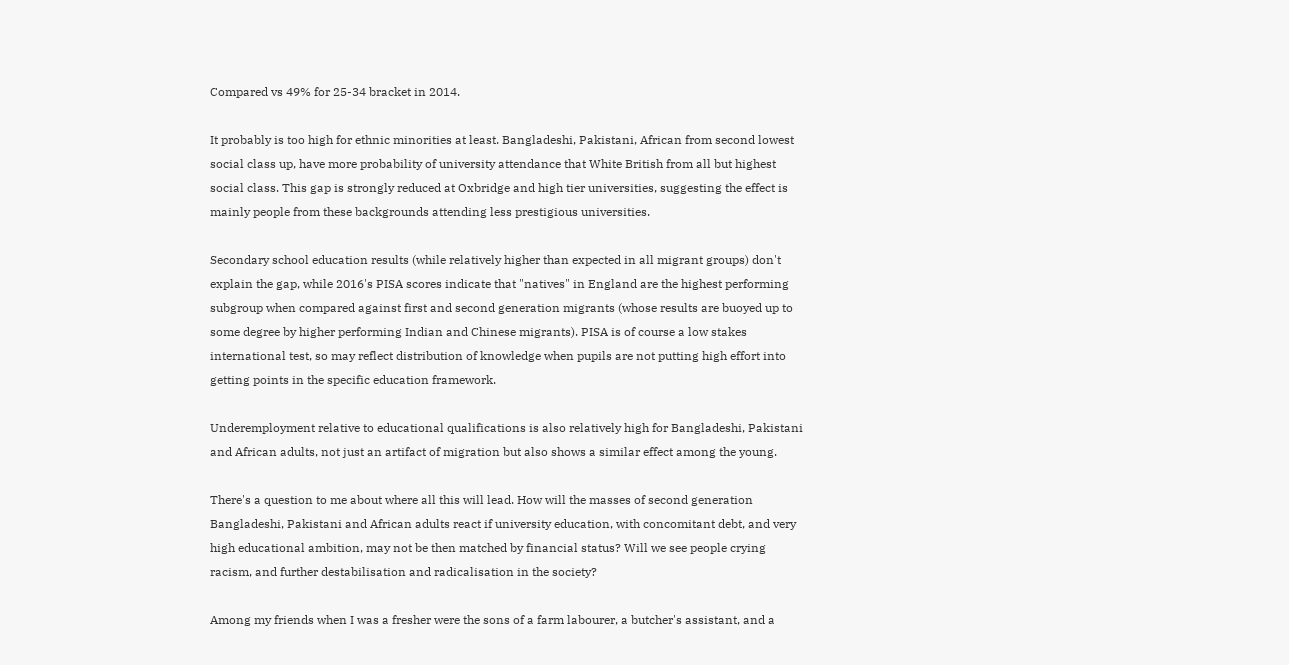Compared vs 49% for 25-34 bracket in 2014.

It probably is too high for ethnic minorities at least. Bangladeshi, Pakistani, African from second lowest social class up, have more probability of university attendance that White British from all but highest social class. This gap is strongly reduced at Oxbridge and high tier universities, suggesting the effect is mainly people from these backgrounds attending less prestigious universities.

Secondary school education results (while relatively higher than expected in all migrant groups) don't explain the gap, while 2016's PISA scores indicate that "natives" in England are the highest performing subgroup when compared against first and second generation migrants (whose results are buoyed up to some degree by higher performing Indian and Chinese migrants). PISA is of course a low stakes international test, so may reflect distribution of knowledge when pupils are not putting high effort into getting points in the specific education framework.

Underemployment relative to educational qualifications is also relatively high for Bangladeshi, Pakistani and African adults, not just an artifact of migration but also shows a similar effect among the young.

There's a question to me about where all this will lead. How will the masses of second generation Bangladeshi, Pakistani and African adults react if university education, with concomitant debt, and very high educational ambition, may not be then matched by financial status? Will we see people crying racism, and further destabilisation and radicalisation in the society?

Among my friends when I was a fresher were the sons of a farm labourer, a butcher's assistant, and a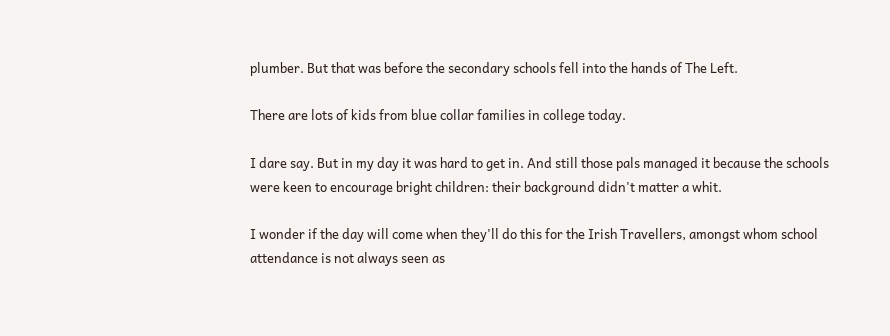plumber. But that was before the secondary schools fell into the hands of The Left.

There are lots of kids from blue collar families in college today.

I dare say. But in my day it was hard to get in. And still those pals managed it because the schools were keen to encourage bright children: their background didn't matter a whit.

I wonder if the day will come when they'll do this for the Irish Travellers, amongst whom school attendance is not always seen as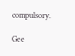compulsory.

Gee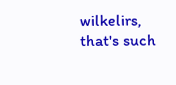wilkelirs, that's such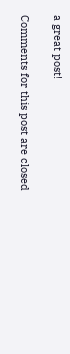a great post!

Comments for this post are closed